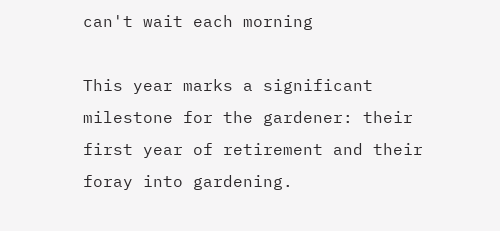can't wait each morning

This year marks a significant milestone for the gardener: their first year of retirement and their foray into gardening.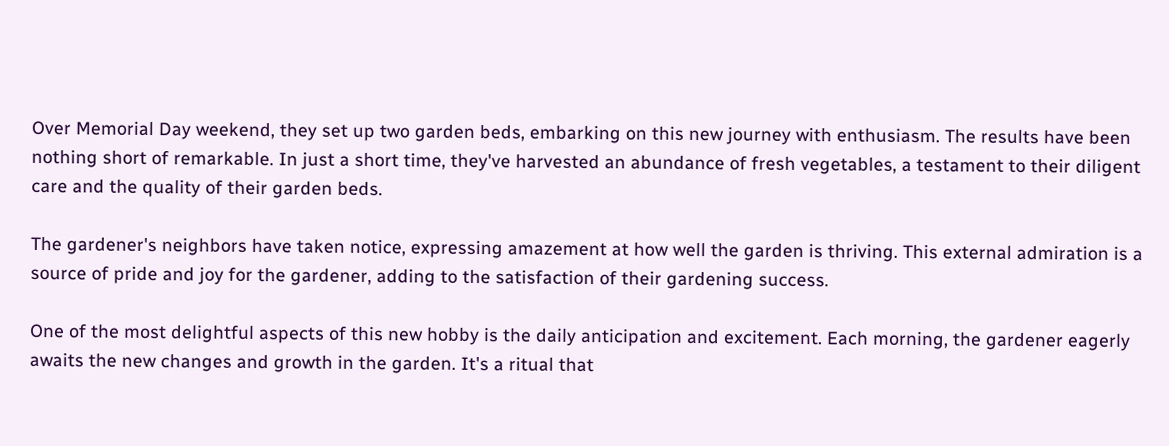Over Memorial Day weekend, they set up two garden beds, embarking on this new journey with enthusiasm. The results have been nothing short of remarkable. In just a short time, they've harvested an abundance of fresh vegetables, a testament to their diligent care and the quality of their garden beds.

The gardener's neighbors have taken notice, expressing amazement at how well the garden is thriving. This external admiration is a source of pride and joy for the gardener, adding to the satisfaction of their gardening success.

One of the most delightful aspects of this new hobby is the daily anticipation and excitement. Each morning, the gardener eagerly awaits the new changes and growth in the garden. It's a ritual that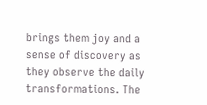brings them joy and a sense of discovery as they observe the daily transformations. The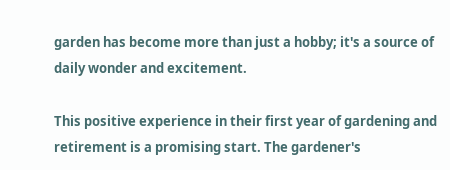garden has become more than just a hobby; it's a source of daily wonder and excitement.

This positive experience in their first year of gardening and retirement is a promising start. The gardener's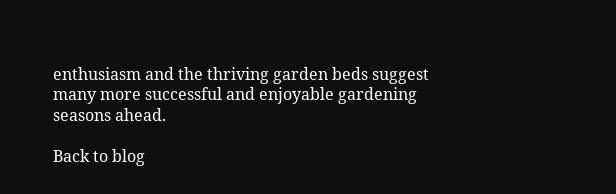enthusiasm and the thriving garden beds suggest many more successful and enjoyable gardening seasons ahead.

Back to blog